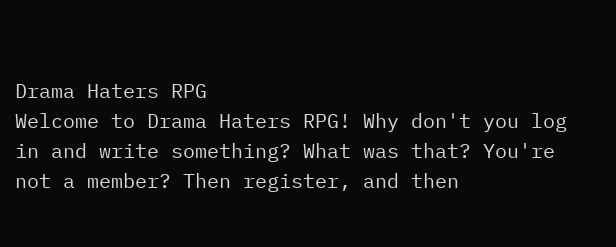Drama Haters RPG
Welcome to Drama Haters RPG! Why don't you log in and write something? What was that? You're not a member? Then register, and then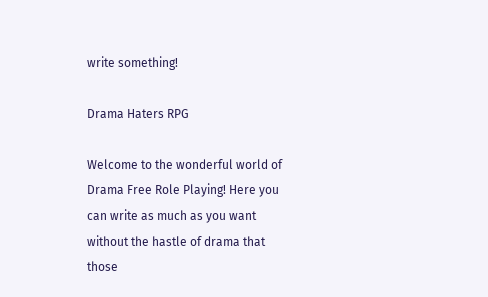write something!

Drama Haters RPG

Welcome to the wonderful world of Drama Free Role Playing! Here you can write as much as you want without the hastle of drama that those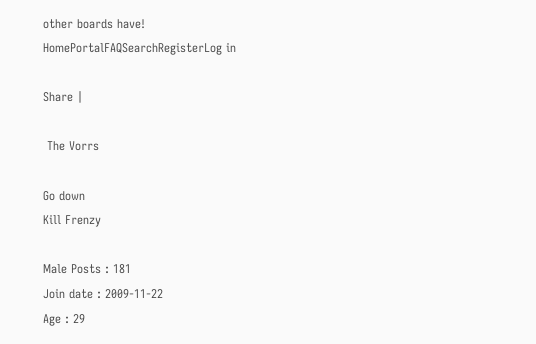other boards have!
HomePortalFAQSearchRegisterLog in

Share |

 The Vorrs

Go down
Kill Frenzy

Male Posts : 181
Join date : 2009-11-22
Age : 29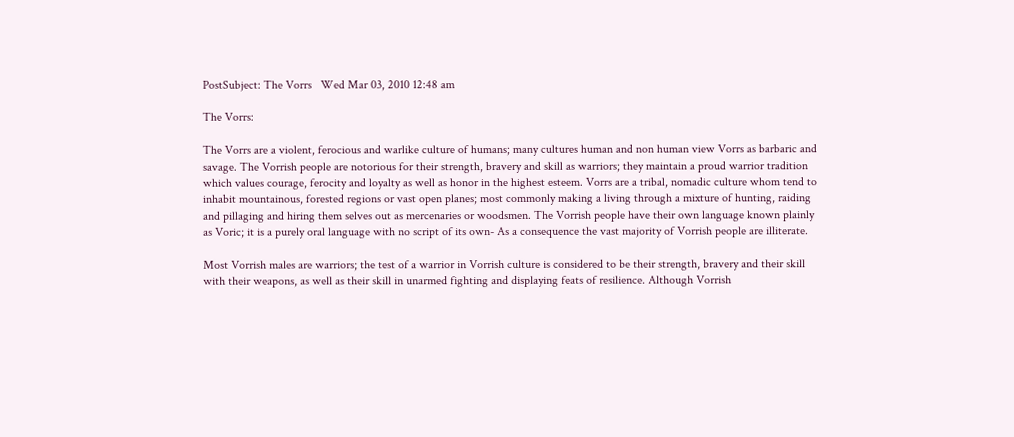PostSubject: The Vorrs   Wed Mar 03, 2010 12:48 am

The Vorrs:

The Vorrs are a violent, ferocious and warlike culture of humans; many cultures human and non human view Vorrs as barbaric and savage. The Vorrish people are notorious for their strength, bravery and skill as warriors; they maintain a proud warrior tradition which values courage, ferocity and loyalty as well as honor in the highest esteem. Vorrs are a tribal, nomadic culture whom tend to inhabit mountainous, forested regions or vast open planes; most commonly making a living through a mixture of hunting, raiding and pillaging and hiring them selves out as mercenaries or woodsmen. The Vorrish people have their own language known plainly as Voric; it is a purely oral language with no script of its own- As a consequence the vast majority of Vorrish people are illiterate.

Most Vorrish males are warriors; the test of a warrior in Vorrish culture is considered to be their strength, bravery and their skill with their weapons, as well as their skill in unarmed fighting and displaying feats of resilience. Although Vorrish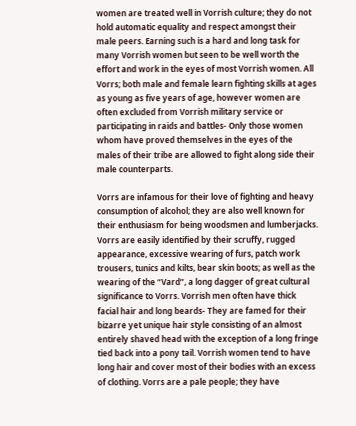women are treated well in Vorrish culture; they do not hold automatic equality and respect amongst their male peers. Earning such is a hard and long task for many Vorrish women but seen to be well worth the effort and work in the eyes of most Vorrish women. All Vorrs; both male and female learn fighting skills at ages as young as five years of age, however women are often excluded from Vorrish military service or participating in raids and battles- Only those women whom have proved themselves in the eyes of the males of their tribe are allowed to fight along side their male counterparts.

Vorrs are infamous for their love of fighting and heavy consumption of alcohol; they are also well known for their enthusiasm for being woodsmen and lumberjacks. Vorrs are easily identified by their scruffy, rugged appearance, excessive wearing of furs, patch work trousers, tunics and kilts, bear skin boots; as well as the wearing of the “Vard”, a long dagger of great cultural significance to Vorrs. Vorrish men often have thick facial hair and long beards- They are famed for their bizarre yet unique hair style consisting of an almost entirely shaved head with the exception of a long fringe tied back into a pony tail. Vorrish women tend to have long hair and cover most of their bodies with an excess of clothing. Vorrs are a pale people; they have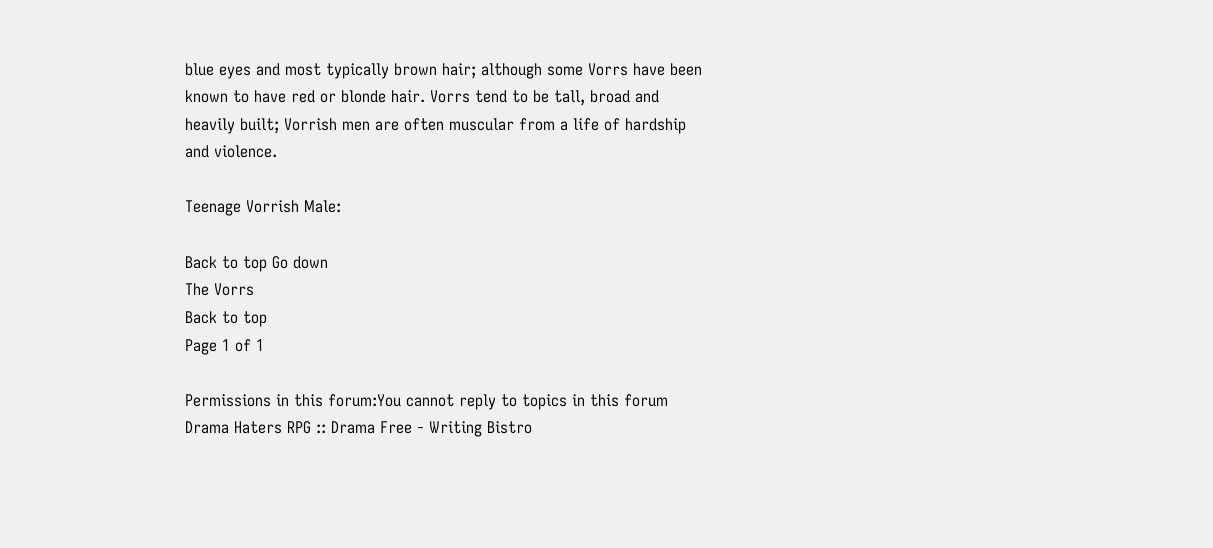blue eyes and most typically brown hair; although some Vorrs have been known to have red or blonde hair. Vorrs tend to be tall, broad and heavily built; Vorrish men are often muscular from a life of hardship and violence.

Teenage Vorrish Male:

Back to top Go down
The Vorrs
Back to top
Page 1 of 1

Permissions in this forum:You cannot reply to topics in this forum
Drama Haters RPG :: Drama Free - Writing Bistro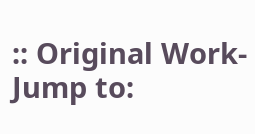:: Original Work-
Jump to: